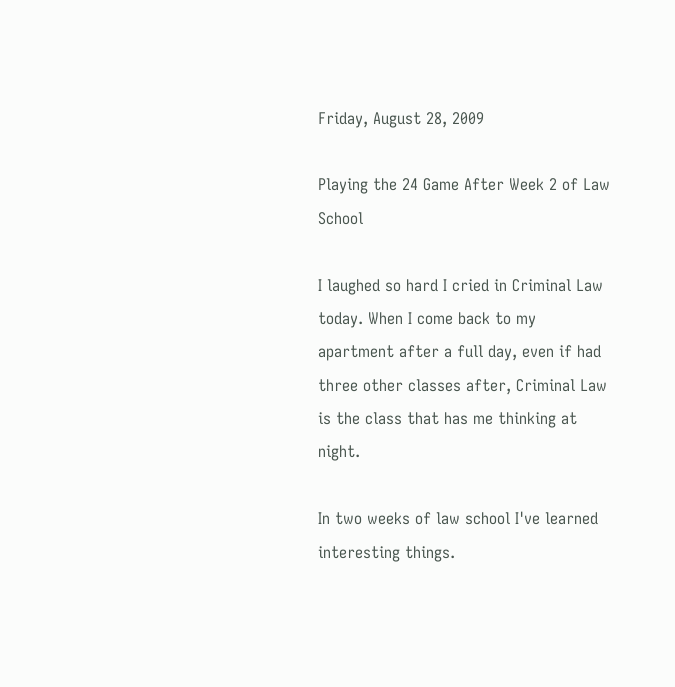Friday, August 28, 2009

Playing the 24 Game After Week 2 of Law School

I laughed so hard I cried in Criminal Law today. When I come back to my apartment after a full day, even if had three other classes after, Criminal Law is the class that has me thinking at night.

In two weeks of law school I've learned interesting things.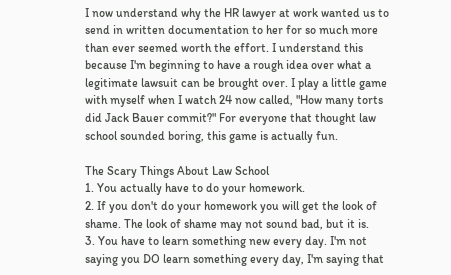I now understand why the HR lawyer at work wanted us to send in written documentation to her for so much more than ever seemed worth the effort. I understand this because I'm beginning to have a rough idea over what a legitimate lawsuit can be brought over. I play a little game with myself when I watch 24 now called, "How many torts did Jack Bauer commit?" For everyone that thought law school sounded boring, this game is actually fun.

The Scary Things About Law School
1. You actually have to do your homework.
2. If you don't do your homework you will get the look of shame. The look of shame may not sound bad, but it is.
3. You have to learn something new every day. I'm not saying you DO learn something every day, I'm saying that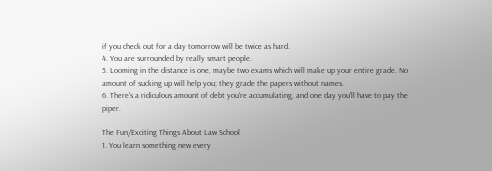if you check out for a day tomorrow will be twice as hard.
4. You are surrounded by really smart people.
5. Looming in the distance is one, maybe two exams which will make up your entire grade. No amount of sucking up will help you; they grade the papers without names.
6. There's a ridiculous amount of debt you're accumulating, and one day you'll have to pay the piper.

The Fun/Exciting Things About Law School
1. You learn something new every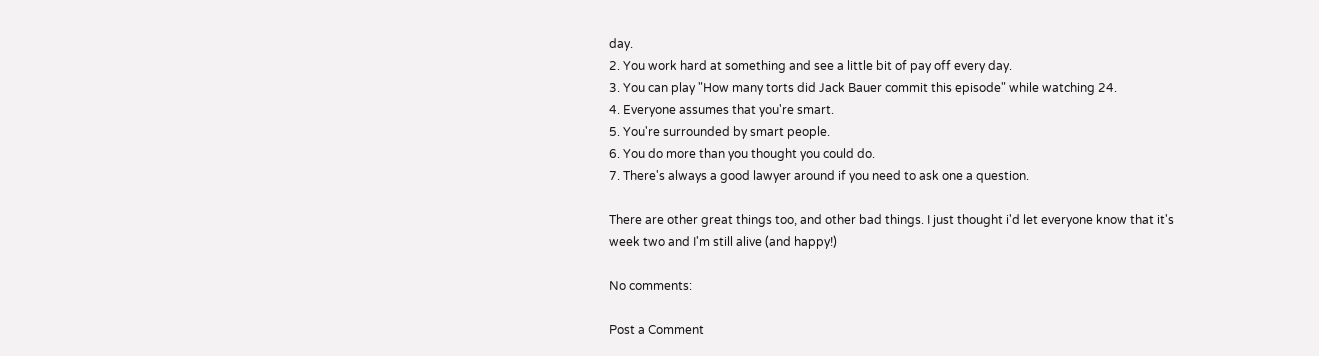day.
2. You work hard at something and see a little bit of pay off every day.
3. You can play "How many torts did Jack Bauer commit this episode" while watching 24.
4. Everyone assumes that you're smart.
5. You're surrounded by smart people.
6. You do more than you thought you could do.
7. There's always a good lawyer around if you need to ask one a question.

There are other great things too, and other bad things. I just thought i'd let everyone know that it's week two and I'm still alive (and happy!)

No comments:

Post a Comment